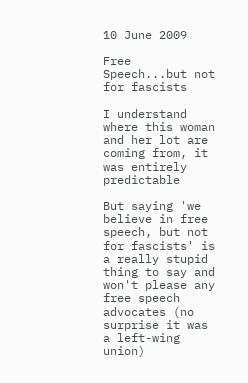10 June 2009

Free Speech...but not for fascists

I understand where this woman and her lot are coming from, it was entirely predictable

But saying 'we believe in free speech, but not for fascists' is a really stupid thing to say and won't please any free speech advocates (no surprise it was a left-wing union)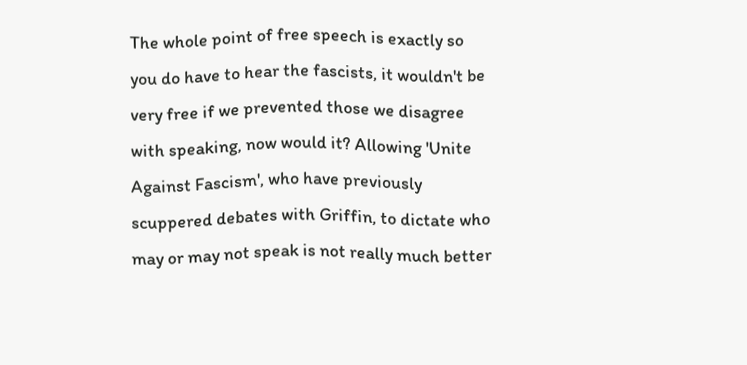The whole point of free speech is exactly so you do have to hear the fascists, it wouldn't be very free if we prevented those we disagree with speaking, now would it? Allowing 'Unite Against Fascism', who have previously scuppered debates with Griffin, to dictate who may or may not speak is not really much better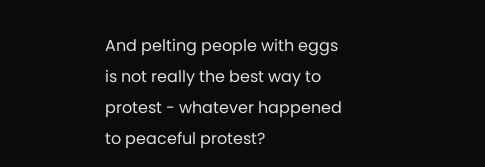And pelting people with eggs is not really the best way to protest - whatever happened to peaceful protest?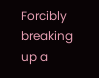Forcibly breaking up a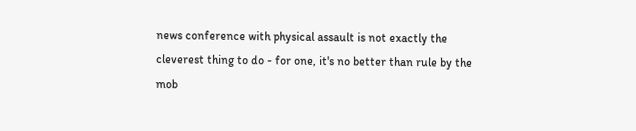news conference with physical assault is not exactly the cleverest thing to do - for one, it's no better than rule by the mob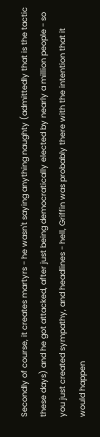Secondly of course, it creates martyrs - he wasn't saying anything naughty (admittedly that is the tactic these days) and he got attacked, after just being democratically elected by nearly a million people - so you just created sympathy, and headlines - hell, Griffin was probably there with the intention that it would happen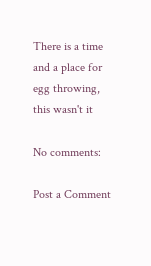There is a time and a place for egg throwing, this wasn't it

No comments:

Post a Comment